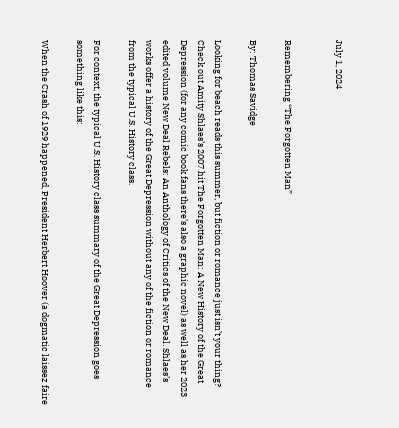July 1, 2024


Remembering “The Forgotten Man”

By: Thomas Savidge

Looking for beach reads this summer, but fiction or romance just isn’t your thing? Check out Amity Shlaes’s 2007 hit The Forgotten Man: A New History of the Great Depression (for any comic book fans there’s also a graphic novel) as well as her 2023 edited volume New Deal Rebels: An Anthology of Critics of the New Deal. Shlaes’s works offer a history of the Great Depression without any of the fiction or romance from the typical U.S. History class.

For context, the typical U.S. History class summary of the Great Depression goes something like this:

When the Crash of 1929 happened, President Herbert Hoover (a dogmatic laissez faire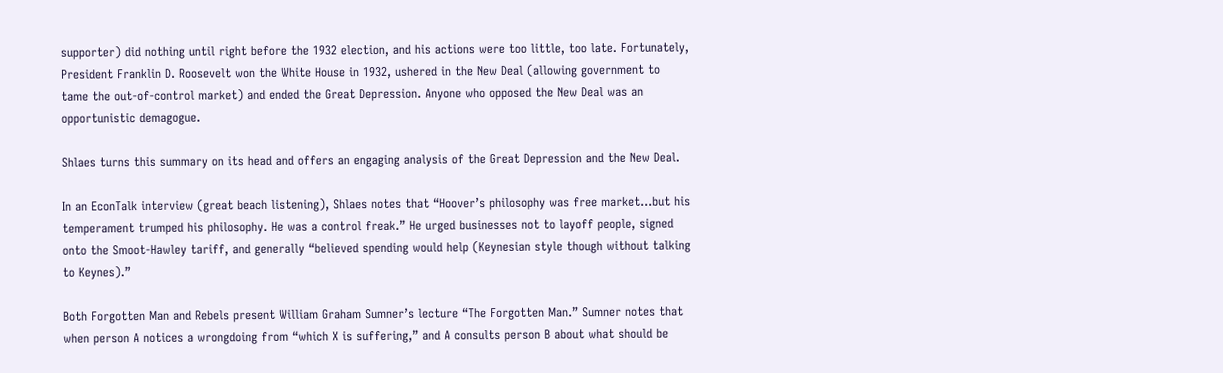supporter) did nothing until right before the 1932 election, and his actions were too little, too late. Fortunately, President Franklin D. Roosevelt won the White House in 1932, ushered in the New Deal (allowing government to tame the out-of-control market) and ended the Great Depression. Anyone who opposed the New Deal was an opportunistic demagogue.

Shlaes turns this summary on its head and offers an engaging analysis of the Great Depression and the New Deal.

In an EconTalk interview (great beach listening), Shlaes notes that “Hoover’s philosophy was free market…but his temperament trumped his philosophy. He was a control freak.” He urged businesses not to layoff people, signed onto the Smoot-Hawley tariff, and generally “believed spending would help (Keynesian style though without talking to Keynes).”

Both Forgotten Man and Rebels present William Graham Sumner’s lecture “The Forgotten Man.” Sumner notes that when person A notices a wrongdoing from “which X is suffering,” and A consults person B about what should be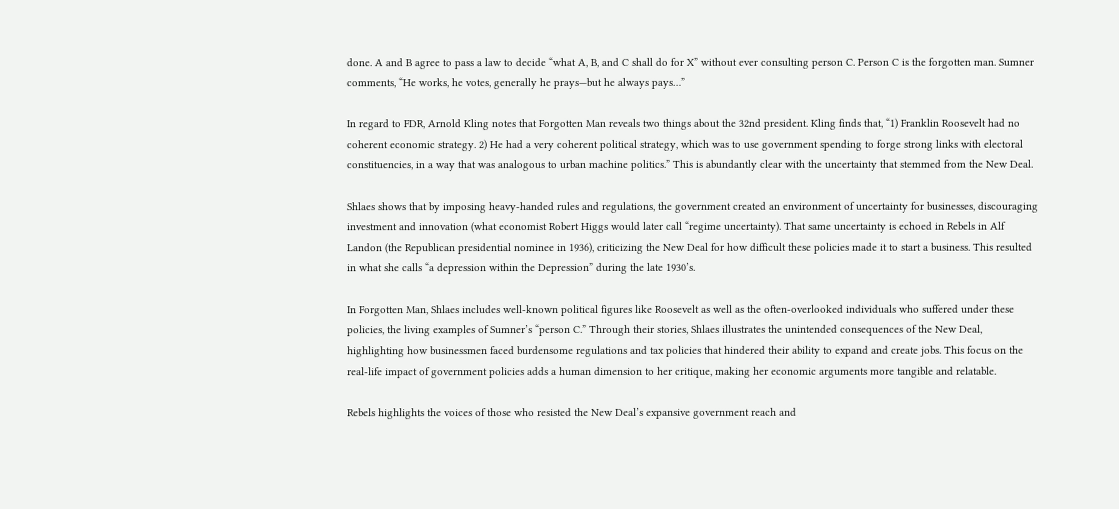done. A and B agree to pass a law to decide “what A, B, and C shall do for X” without ever consulting person C. Person C is the forgotten man. Sumner comments, “He works, he votes, generally he prays—but he always pays…”

In regard to FDR, Arnold Kling notes that Forgotten Man reveals two things about the 32nd president. Kling finds that, “1) Franklin Roosevelt had no coherent economic strategy. 2) He had a very coherent political strategy, which was to use government spending to forge strong links with electoral constituencies, in a way that was analogous to urban machine politics.” This is abundantly clear with the uncertainty that stemmed from the New Deal.

Shlaes shows that by imposing heavy-handed rules and regulations, the government created an environment of uncertainty for businesses, discouraging investment and innovation (what economist Robert Higgs would later call “regime uncertainty). That same uncertainty is echoed in Rebels in Alf Landon (the Republican presidential nominee in 1936), criticizing the New Deal for how difficult these policies made it to start a business. This resulted in what she calls “a depression within the Depression” during the late 1930’s.

In Forgotten Man, Shlaes includes well-known political figures like Roosevelt as well as the often-overlooked individuals who suffered under these policies, the living examples of Sumner’s “person C.” Through their stories, Shlaes illustrates the unintended consequences of the New Deal, highlighting how businessmen faced burdensome regulations and tax policies that hindered their ability to expand and create jobs. This focus on the real-life impact of government policies adds a human dimension to her critique, making her economic arguments more tangible and relatable.

Rebels highlights the voices of those who resisted the New Deal’s expansive government reach and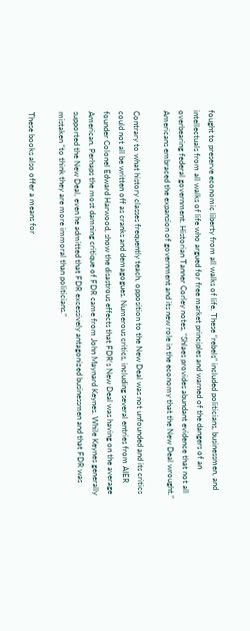fought to preserve economic liberty from all walks of life. These “rebels” included politicians, businessmen, and intellectuals from all walks of life who argued for free market principles and warned of the dangers of an overbearing federal government. Historian Tanner Corley notes, “Shlaes provides abundant evidence that not all Americans embraced the expansion of government and its new role in the economy that the New Deal wrought.”

Contrary to what history classes frequently teach, opposition to the New Deal was not unfounded and its critics could not all be written off as cranks and demagogues. Numerous critics, including several entries from AIER founder Colonel Edward Harwood, show the disastrous effects that FDR’s New Deal was having on the average American. Perhaps the most damning critique of FDR came from John Maynard Keynes. While Keynes generally supported the New Deal, even he admitted that FDR excessively antagonized businessmen and that FDR was mistaken “to think they are more immoral than politicians.”

These books also offer a means for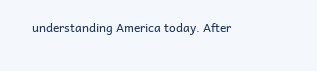understanding America today. After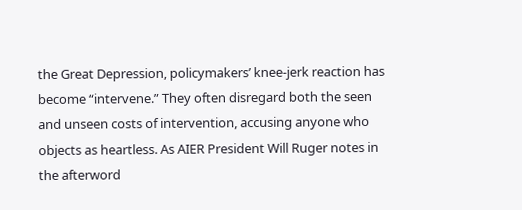the Great Depression, policymakers’ knee-jerk reaction has become “intervene.” They often disregard both the seen and unseen costs of intervention, accusing anyone who objects as heartless. As AIER President Will Ruger notes in the afterword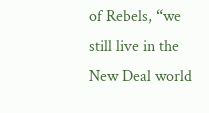of Rebels, “we still live in the New Deal world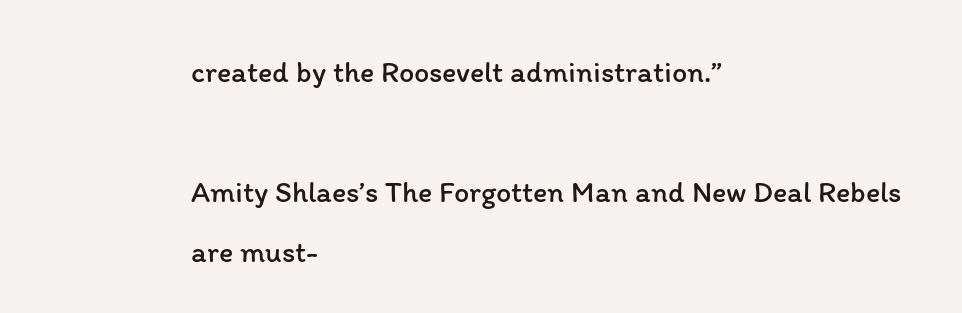created by the Roosevelt administration.”

Amity Shlaes’s The Forgotten Man and New Deal Rebels are must-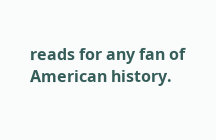reads for any fan of American history.